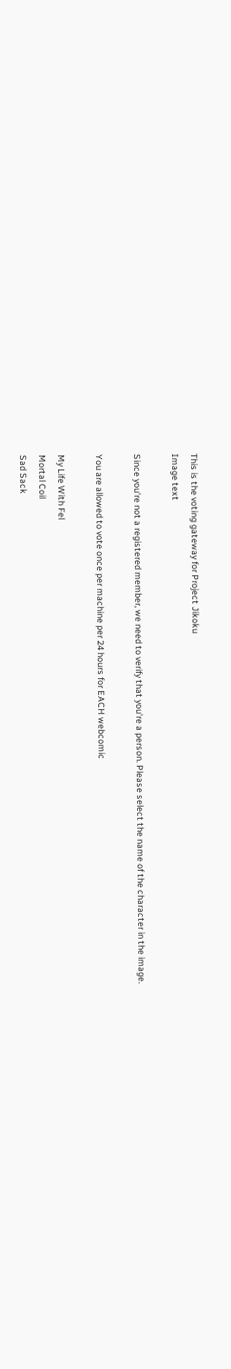This is the voting gateway for Project Jikoku
Image text

Since you're not a registered member, we need to verify that you're a person. Please select the name of the character in the image.

You are allowed to vote once per machine per 24 hours for EACH webcomic

My Life With Fel
Mortal Coil
Sad Sack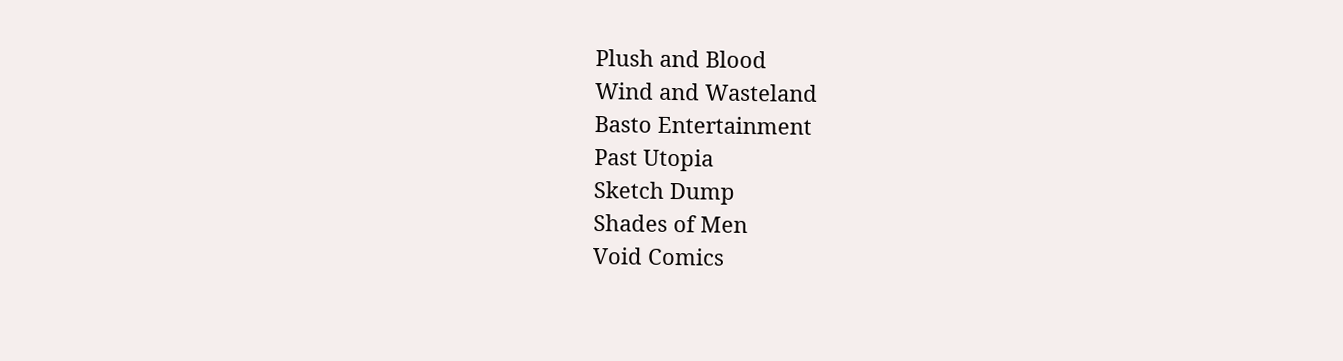Plush and Blood
Wind and Wasteland
Basto Entertainment
Past Utopia
Sketch Dump
Shades of Men
Void Comics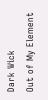Dark Wick
Out of My Element